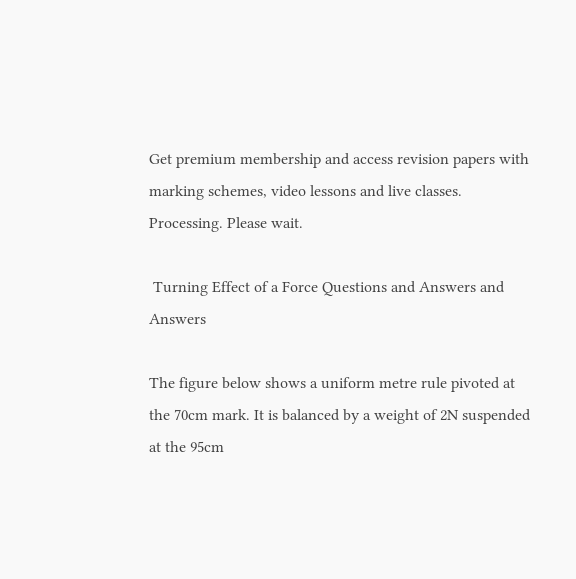Get premium membership and access revision papers with marking schemes, video lessons and live classes.
Processing. Please wait.

 Turning Effect of a Force Questions and Answers and Answers

The figure below shows a uniform metre rule pivoted at the 70cm mark. It is balanced by a weight of 2N suspended at the 95cm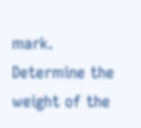mark. Determine the weight of the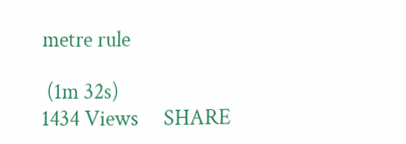metre rule

 (1m 32s)
1434 Views     SHARE